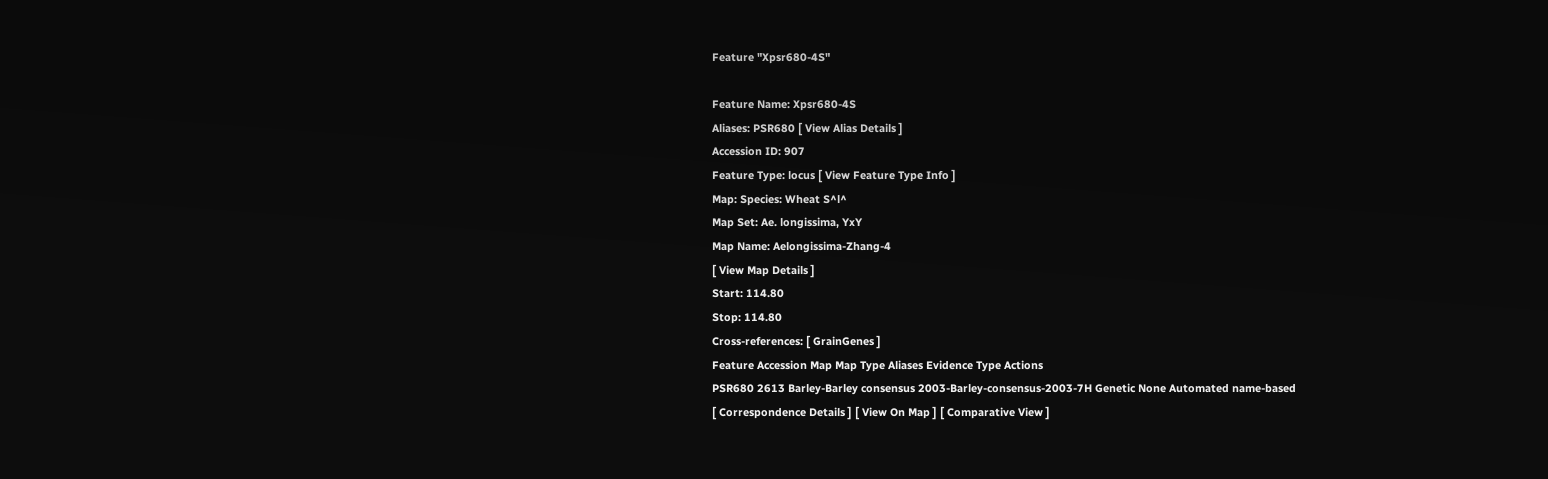Feature "Xpsr680-4S"

Feature Name: Xpsr680-4S
Aliases: PSR680 [ View Alias Details ]
Accession ID: 907
Feature Type: locus [ View Feature Type Info ]
Map: Species: Wheat S^l^
Map Set: Ae. longissima, YxY
Map Name: Aelongissima-Zhang-4
[ View Map Details ]
Start: 114.80
Stop: 114.80
Cross-references: [ GrainGenes ]
Feature Accession Map Map Type Aliases Evidence Type Actions
PSR680 2613 Barley-Barley consensus 2003-Barley-consensus-2003-7H Genetic None Automated name-based
[ Correspondence Details ] [ View On Map ] [ Comparative View ]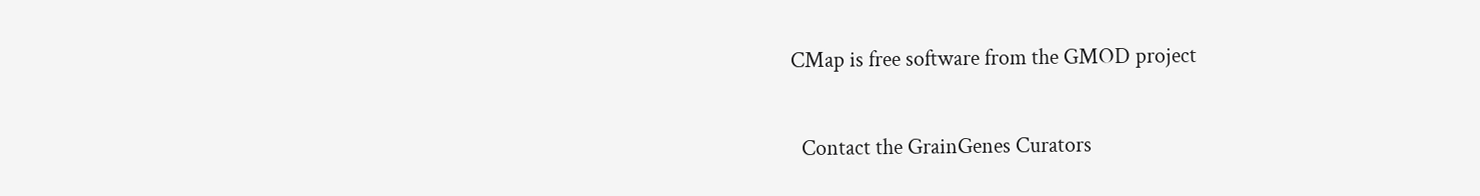CMap is free software from the GMOD project

  Contact the GrainGenes Curators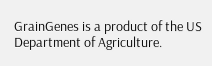GrainGenes is a product of the US Department of Agriculture.